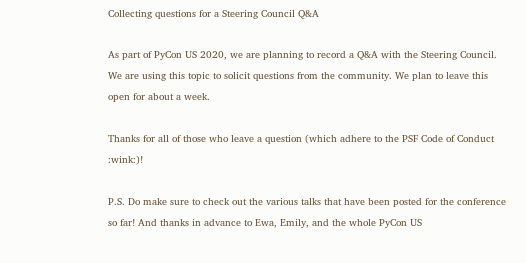Collecting questions for a Steering Council Q&A

As part of PyCon US 2020, we are planning to record a Q&A with the Steering Council. We are using this topic to solicit questions from the community. We plan to leave this open for about a week.

Thanks for all of those who leave a question (which adhere to the PSF Code of Conduct :wink:)!

P.S. Do make sure to check out the various talks that have been posted for the conference so far! And thanks in advance to Ewa, Emily, and the whole PyCon US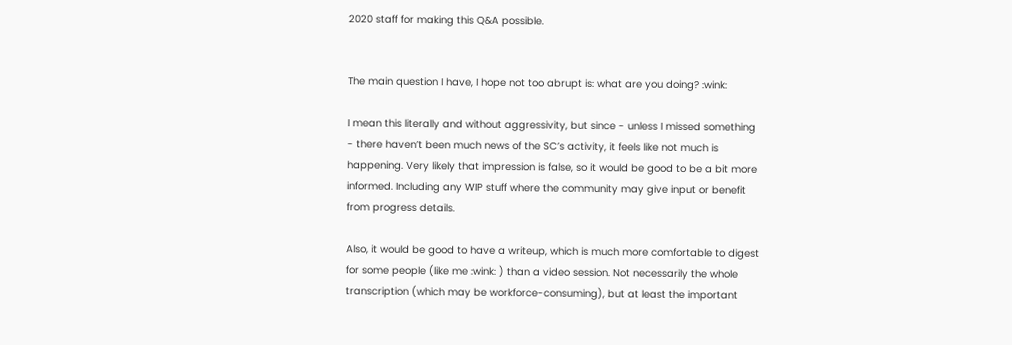2020 staff for making this Q&A possible.


The main question I have, I hope not too abrupt is: what are you doing? :wink:

I mean this literally and without aggressivity, but since - unless I missed something - there haven’t been much news of the SC’s activity, it feels like not much is happening. Very likely that impression is false, so it would be good to be a bit more informed. Including any WIP stuff where the community may give input or benefit from progress details.

Also, it would be good to have a writeup, which is much more comfortable to digest for some people (like me :wink: ) than a video session. Not necessarily the whole transcription (which may be workforce-consuming), but at least the important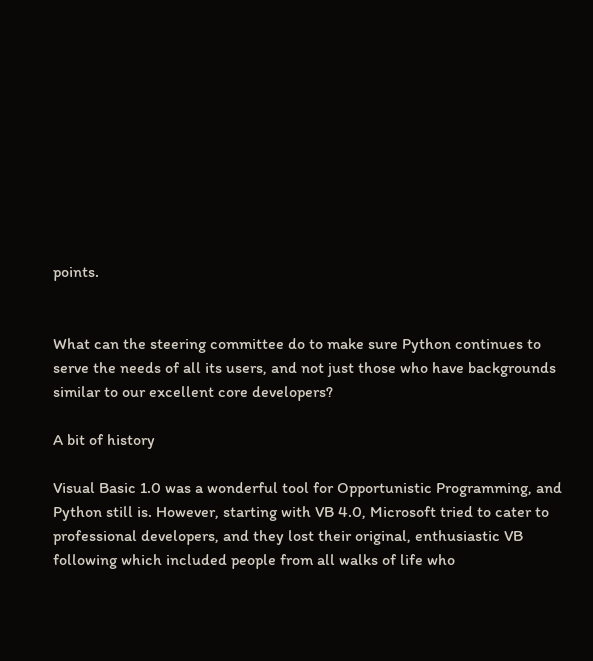points.


What can the steering committee do to make sure Python continues to serve the needs of all its users, and not just those who have backgrounds similar to our excellent core developers?

A bit of history

Visual Basic 1.0 was a wonderful tool for Opportunistic Programming, and Python still is. However, starting with VB 4.0, Microsoft tried to cater to professional developers, and they lost their original, enthusiastic VB following which included people from all walks of life who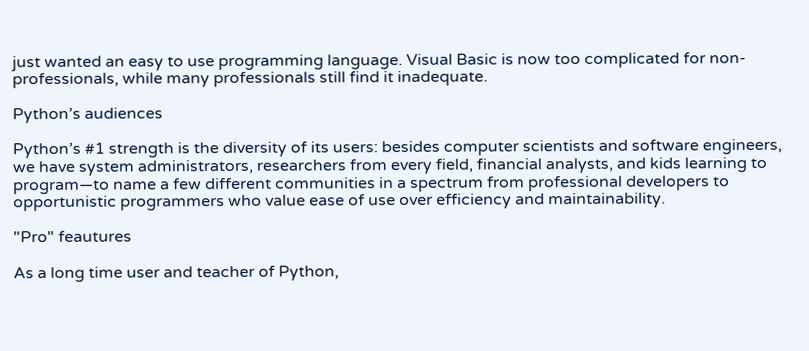just wanted an easy to use programming language. Visual Basic is now too complicated for non-professionals, while many professionals still find it inadequate.

Python’s audiences

Python’s #1 strength is the diversity of its users: besides computer scientists and software engineers, we have system administrators, researchers from every field, financial analysts, and kids learning to program—to name a few different communities in a spectrum from professional developers to opportunistic programmers who value ease of use over efficiency and maintainability.

"Pro" feautures

As a long time user and teacher of Python,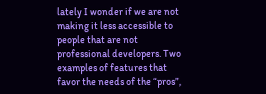lately I wonder if we are not making it less accessible to people that are not professional developers. Two examples of features that favor the needs of the “pros”,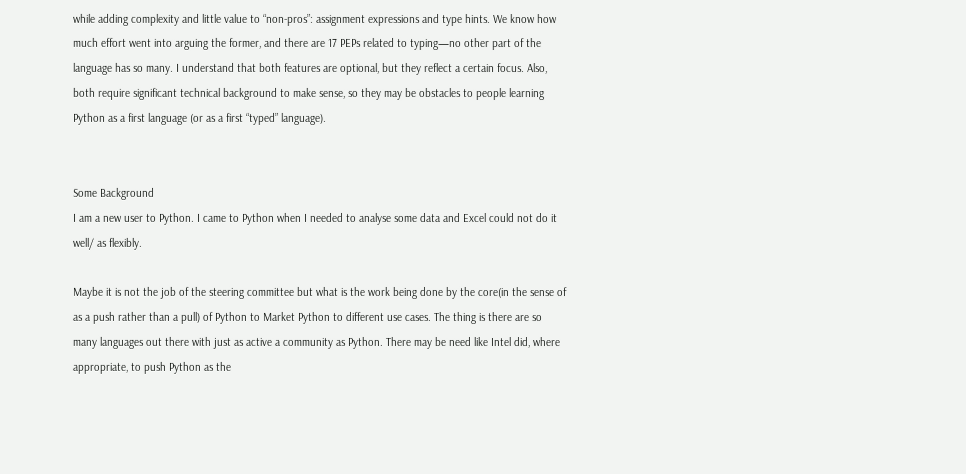while adding complexity and little value to “non-pros”: assignment expressions and type hints. We know how much effort went into arguing the former, and there are 17 PEPs related to typing—no other part of the language has so many. I understand that both features are optional, but they reflect a certain focus. Also, both require significant technical background to make sense, so they may be obstacles to people learning Python as a first language (or as a first “typed” language).


Some Background
I am a new user to Python. I came to Python when I needed to analyse some data and Excel could not do it well/ as flexibly.

Maybe it is not the job of the steering committee but what is the work being done by the core(in the sense of as a push rather than a pull) of Python to Market Python to different use cases. The thing is there are so many languages out there with just as active a community as Python. There may be need like Intel did, where appropriate, to push Python as the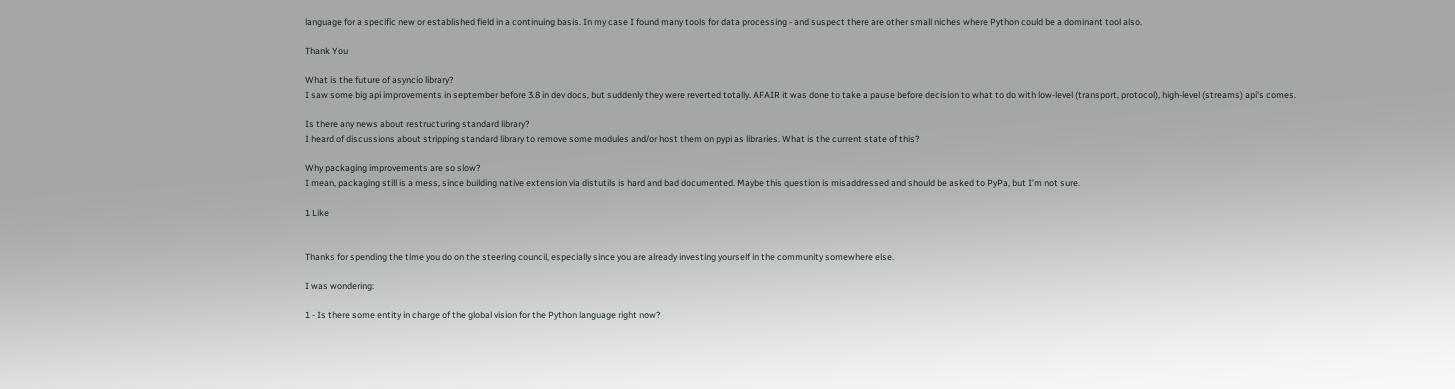language for a specific new or established field in a continuing basis. In my case I found many tools for data processing - and suspect there are other small niches where Python could be a dominant tool also.

Thank You

What is the future of asyncio library?
I saw some big api improvements in september before 3.8 in dev docs, but suddenly they were reverted totally. AFAIR it was done to take a pause before decision to what to do with low-level (transport, protocol), high-level (streams) api’s comes.

Is there any news about restructuring standard library?
I heard of discussions about stripping standard library to remove some modules and/or host them on pypi as libraries. What is the current state of this?

Why packaging improvements are so slow?
I mean, packaging still is a mess, since building native extension via distutils is hard and bad documented. Maybe this question is misaddressed and should be asked to PyPa, but I’m not sure.

1 Like


Thanks for spending the time you do on the steering council, especially since you are already investing yourself in the community somewhere else.

I was wondering:

1 - Is there some entity in charge of the global vision for the Python language right now?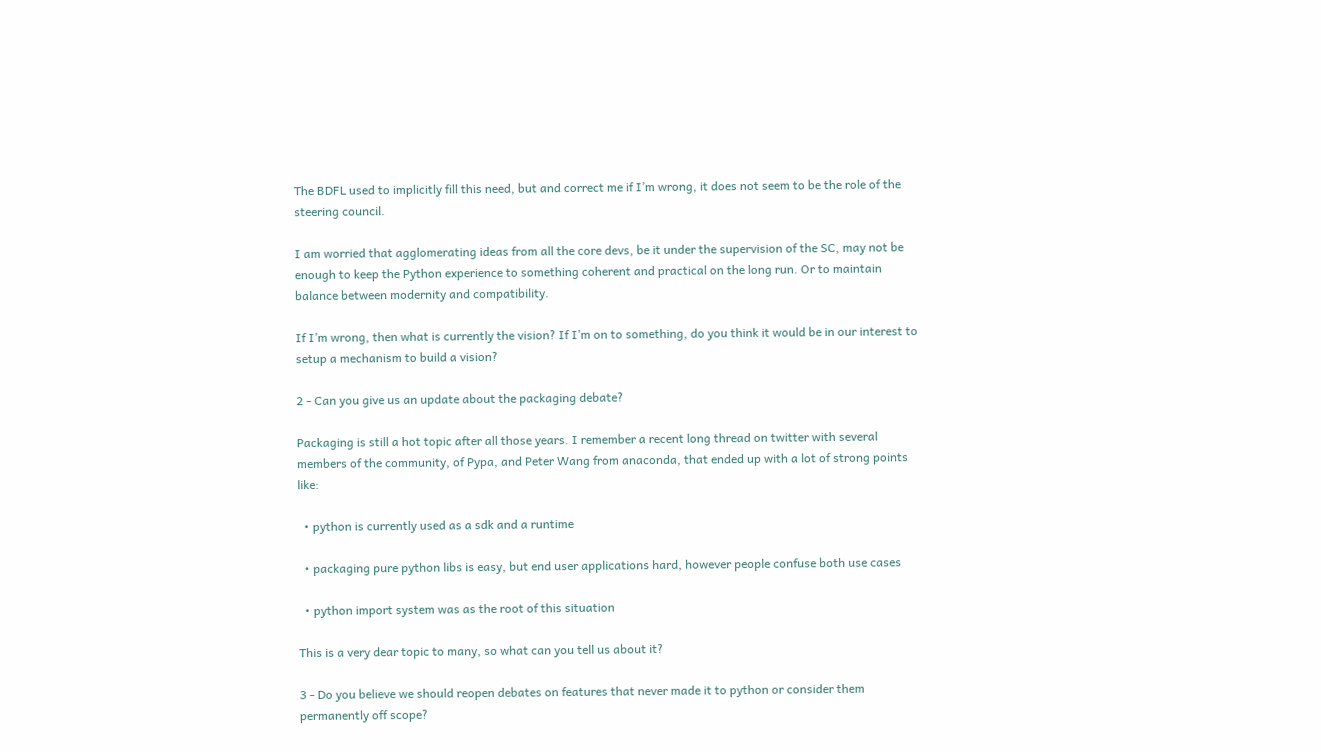The BDFL used to implicitly fill this need, but and correct me if I’m wrong, it does not seem to be the role of the steering council.

I am worried that agglomerating ideas from all the core devs, be it under the supervision of the SC, may not be enough to keep the Python experience to something coherent and practical on the long run. Or to maintain balance between modernity and compatibility.

If I’m wrong, then what is currently the vision? If I’m on to something, do you think it would be in our interest to setup a mechanism to build a vision?

2 - Can you give us an update about the packaging debate?

Packaging is still a hot topic after all those years. I remember a recent long thread on twitter with several members of the community, of Pypa, and Peter Wang from anaconda, that ended up with a lot of strong points like:

  • python is currently used as a sdk and a runtime

  • packaging pure python libs is easy, but end user applications hard, however people confuse both use cases

  • python import system was as the root of this situation

This is a very dear topic to many, so what can you tell us about it?

3 - Do you believe we should reopen debates on features that never made it to python or consider them permanently off scope?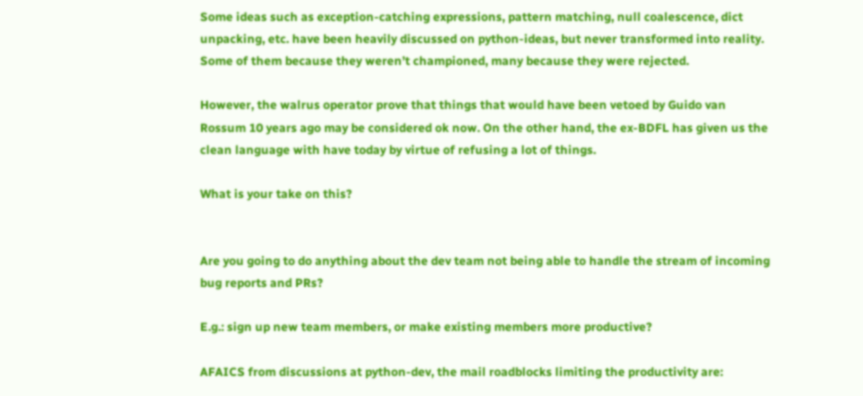Some ideas such as exception-catching expressions, pattern matching, null coalescence, dict unpacking, etc. have been heavily discussed on python-ideas, but never transformed into reality. Some of them because they weren’t championed, many because they were rejected.

However, the walrus operator prove that things that would have been vetoed by Guido van Rossum 10 years ago may be considered ok now. On the other hand, the ex-BDFL has given us the clean language with have today by virtue of refusing a lot of things.

What is your take on this?


Are you going to do anything about the dev team not being able to handle the stream of incoming bug reports and PRs?

E.g.: sign up new team members, or make existing members more productive?

AFAICS from discussions at python-dev, the mail roadblocks limiting the productivity are: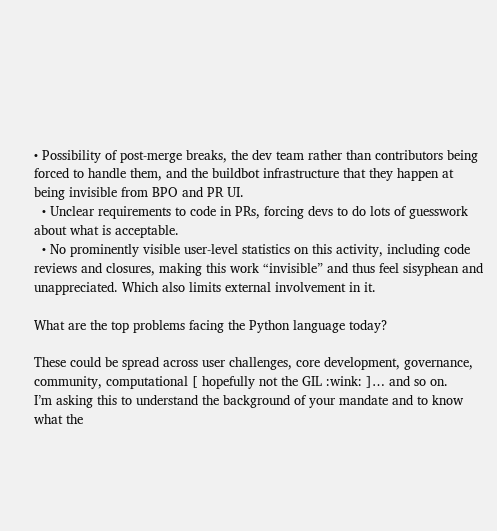• Possibility of post-merge breaks, the dev team rather than contributors being forced to handle them, and the buildbot infrastructure that they happen at being invisible from BPO and PR UI.
  • Unclear requirements to code in PRs, forcing devs to do lots of guesswork about what is acceptable.
  • No prominently visible user-level statistics on this activity, including code reviews and closures, making this work “invisible” and thus feel sisyphean and unappreciated. Which also limits external involvement in it.

What are the top problems facing the Python language today?

These could be spread across user challenges, core development, governance, community, computational [ hopefully not the GIL :wink: ]… and so on.
I’m asking this to understand the background of your mandate and to know what the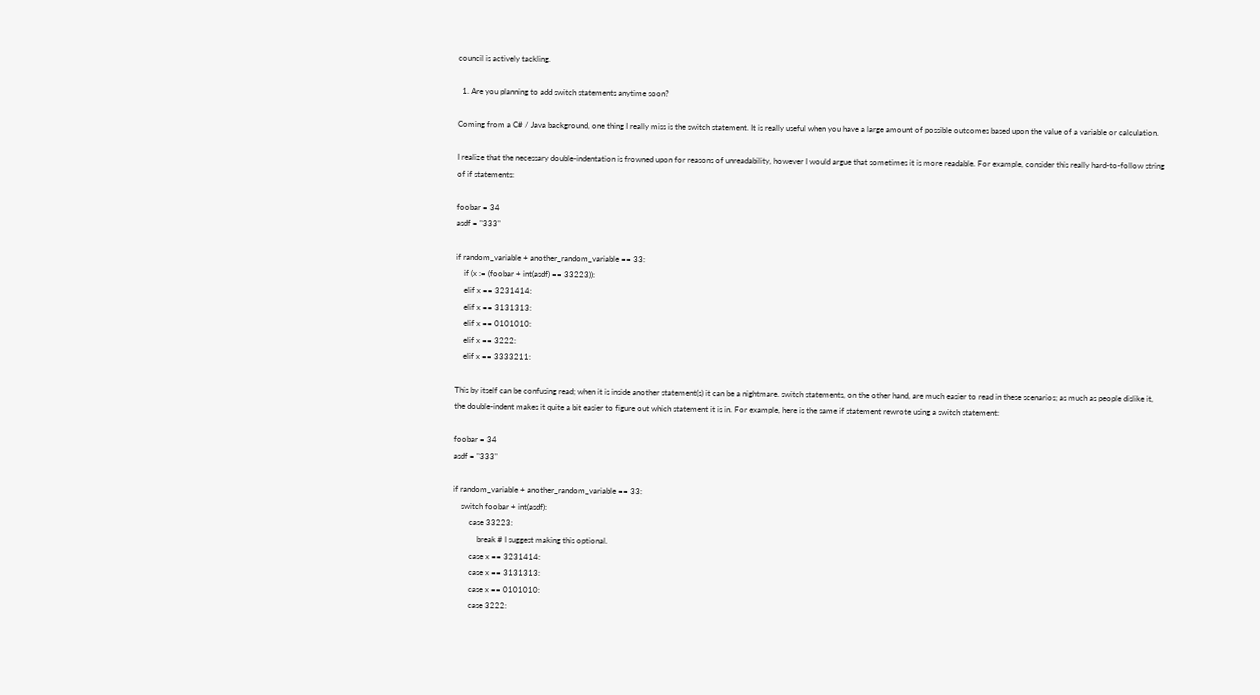council is actively tackling.

  1. Are you planning to add switch statements anytime soon?

Coming from a C# / Java background, one thing I really miss is the switch statement. It is really useful when you have a large amount of possible outcomes based upon the value of a variable or calculation.

I realize that the necessary double-indentation is frowned upon for reasons of unreadability, however I would argue that sometimes it is more readable. For example, consider this really hard-to-follow string of if statements:

foobar = 34
asdf = "333"

if random_variable + another_random_variable == 33:
    if (x := (foobar + int(asdf) == 33223)):
    elif x == 3231414:
    elif x == 3131313:
    elif x == 0101010:
    elif x == 3222:
    elif x == 3333211:

This by itself can be confusing read; when it is inside another statement(s) it can be a nightmare. switch statements, on the other hand, are much easier to read in these scenarios; as much as people dislike it, the double-indent makes it quite a bit easier to figure out which statement it is in. For example, here is the same if statement rewrote using a switch statement:

foobar = 34
asdf = "333"

if random_variable + another_random_variable == 33:
    switch foobar + int(asdf):
        case 33223:
            break # I suggest making this optional.
        case x == 3231414:
        case x == 3131313:
        case x == 0101010:
        case 3222: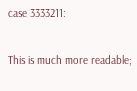case 3333211:

This is much more readable;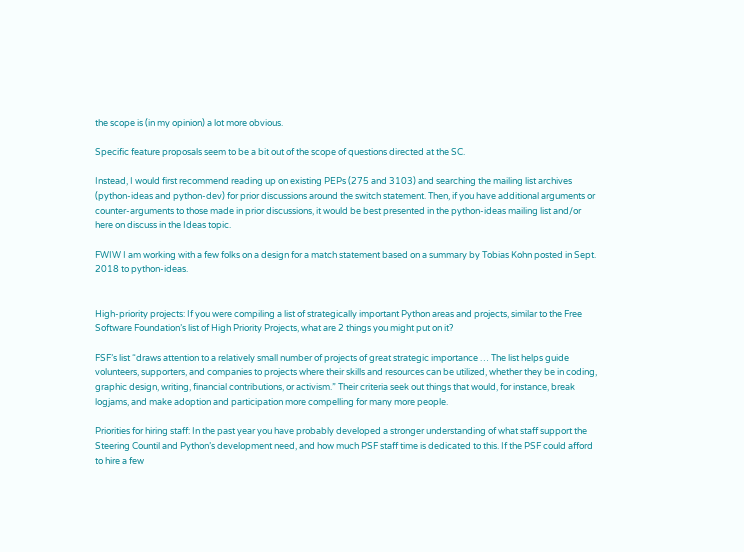the scope is (in my opinion) a lot more obvious.

Specific feature proposals seem to be a bit out of the scope of questions directed at the SC.

Instead, I would first recommend reading up on existing PEPs (275 and 3103) and searching the mailing list archives (python-ideas and python-dev) for prior discussions around the switch statement. Then, if you have additional arguments or counter-arguments to those made in prior discussions, it would be best presented in the python-ideas mailing list and/or here on discuss in the Ideas topic.

FWIW I am working with a few folks on a design for a match statement based on a summary by Tobias Kohn posted in Sept. 2018 to python-ideas.


High-priority projects: If you were compiling a list of strategically important Python areas and projects, similar to the Free Software Foundation’s list of High Priority Projects, what are 2 things you might put on it?

FSF’s list “draws attention to a relatively small number of projects of great strategic importance … The list helps guide volunteers, supporters, and companies to projects where their skills and resources can be utilized, whether they be in coding, graphic design, writing, financial contributions, or activism.” Their criteria seek out things that would, for instance, break logjams, and make adoption and participation more compelling for many more people.

Priorities for hiring staff: In the past year you have probably developed a stronger understanding of what staff support the Steering Countil and Python’s development need, and how much PSF staff time is dedicated to this. If the PSF could afford to hire a few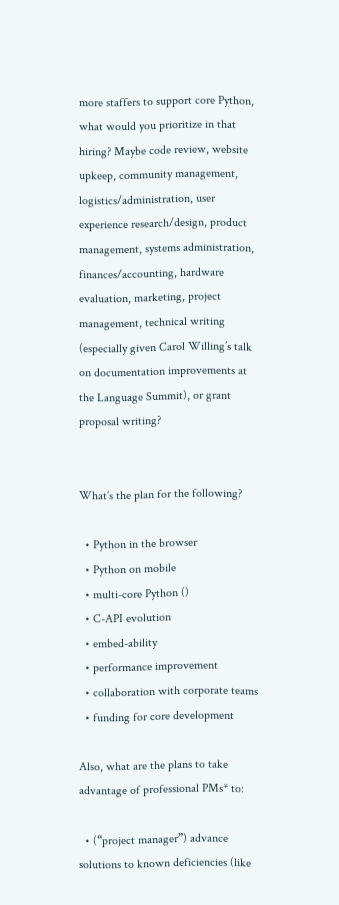more staffers to support core Python, what would you prioritize in that hiring? Maybe code review, website upkeep, community management, logistics/administration, user experience research/design, product management, systems administration, finances/accounting, hardware evaluation, marketing, project management, technical writing (especially given Carol Willing’s talk on documentation improvements at the Language Summit), or grant proposal writing?


What’s the plan for the following?

  • Python in the browser
  • Python on mobile
  • multi-core Python ()
  • C-API evolution
  • embed-ability
  • performance improvement
  • collaboration with corporate teams
  • funding for core development

Also, what are the plans to take advantage of professional PMs* to:

  • (“project manager”) advance solutions to known deficiencies (like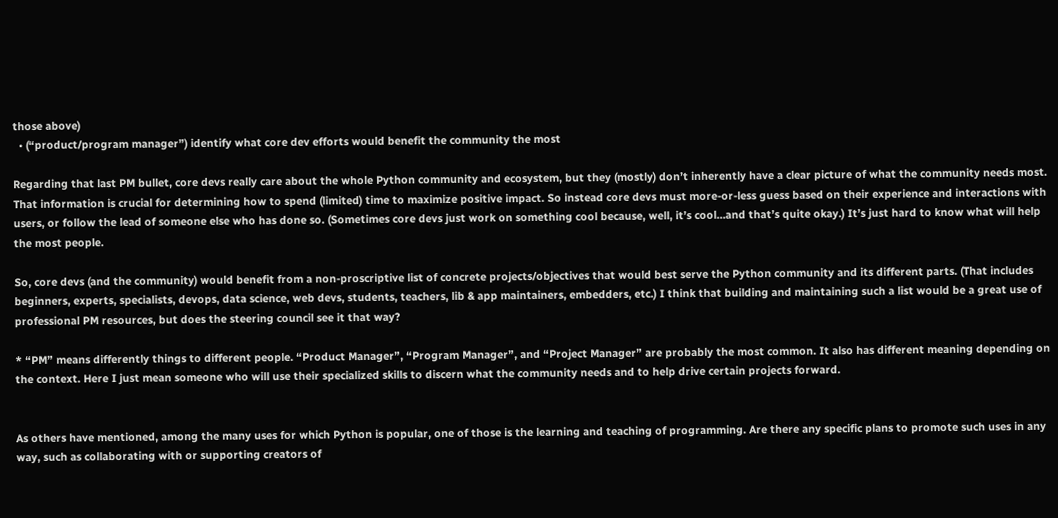those above)
  • (“product/program manager”) identify what core dev efforts would benefit the community the most

Regarding that last PM bullet, core devs really care about the whole Python community and ecosystem, but they (mostly) don’t inherently have a clear picture of what the community needs most. That information is crucial for determining how to spend (limited) time to maximize positive impact. So instead core devs must more-or-less guess based on their experience and interactions with users, or follow the lead of someone else who has done so. (Sometimes core devs just work on something cool because, well, it’s cool…and that’s quite okay.) It’s just hard to know what will help the most people.

So, core devs (and the community) would benefit from a non-proscriptive list of concrete projects/objectives that would best serve the Python community and its different parts. (That includes beginners, experts, specialists, devops, data science, web devs, students, teachers, lib & app maintainers, embedders, etc.) I think that building and maintaining such a list would be a great use of professional PM resources, but does the steering council see it that way?

* “PM” means differently things to different people. “Product Manager”, “Program Manager”, and “Project Manager” are probably the most common. It also has different meaning depending on the context. Here I just mean someone who will use their specialized skills to discern what the community needs and to help drive certain projects forward.


As others have mentioned, among the many uses for which Python is popular, one of those is the learning and teaching of programming. Are there any specific plans to promote such uses in any way, such as collaborating with or supporting creators of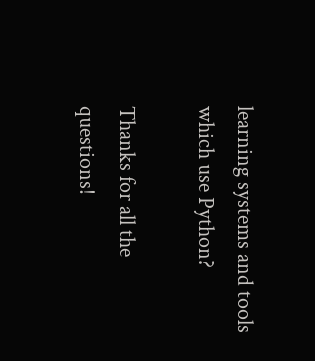learning systems and tools which use Python?

Thanks for all the questions!